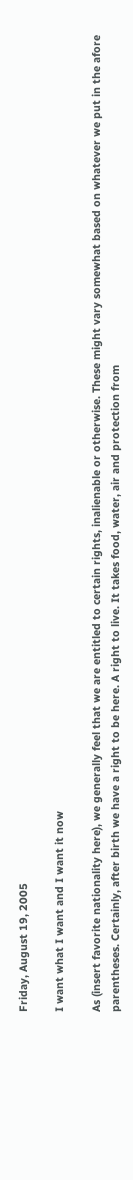Friday, August 19, 2005

I want what I want and I want it now

As (insert favorite nationality here), we generally feel that we are entitled to certain rights, inalienable or otherwise. These might vary somewhat based on whatever we put in the afore parentheses. Certainly, after birth we have a right to be here. A right to live. It takes food, water, air and protection from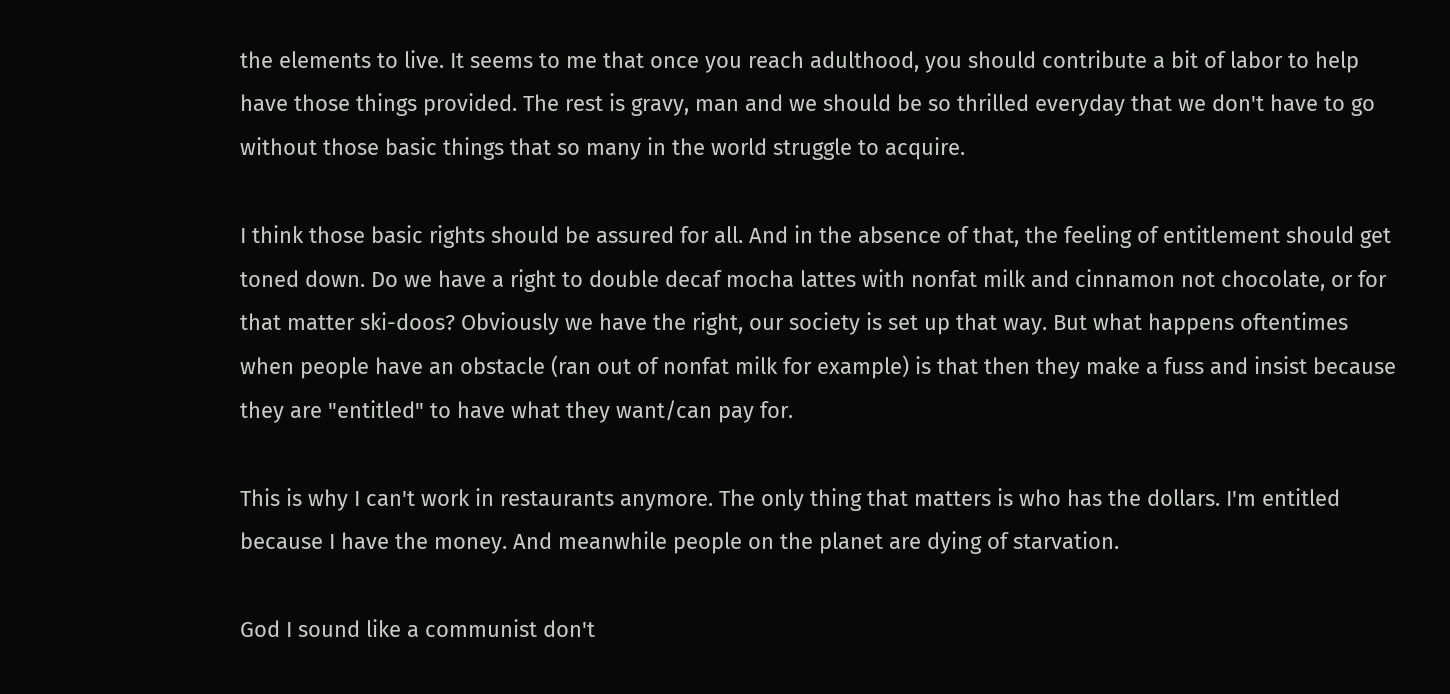the elements to live. It seems to me that once you reach adulthood, you should contribute a bit of labor to help have those things provided. The rest is gravy, man and we should be so thrilled everyday that we don't have to go without those basic things that so many in the world struggle to acquire.

I think those basic rights should be assured for all. And in the absence of that, the feeling of entitlement should get toned down. Do we have a right to double decaf mocha lattes with nonfat milk and cinnamon not chocolate, or for that matter ski-doos? Obviously we have the right, our society is set up that way. But what happens oftentimes when people have an obstacle (ran out of nonfat milk for example) is that then they make a fuss and insist because they are "entitled" to have what they want/can pay for.

This is why I can't work in restaurants anymore. The only thing that matters is who has the dollars. I'm entitled because I have the money. And meanwhile people on the planet are dying of starvation.

God I sound like a communist don't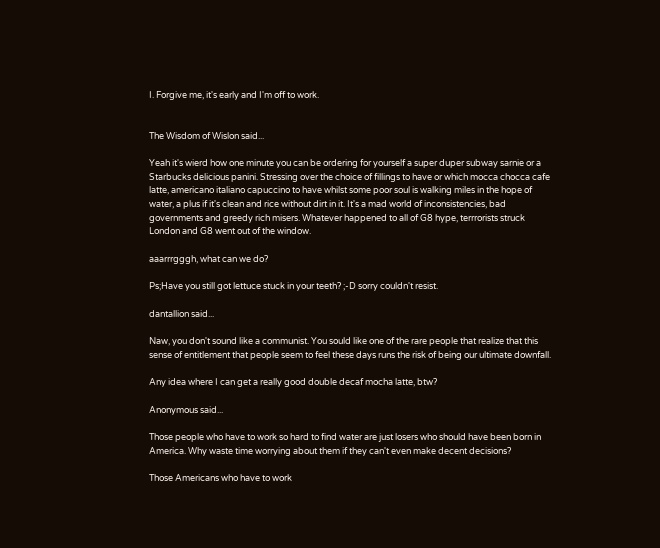I. Forgive me, it's early and I'm off to work.


The Wisdom of Wislon said...

Yeah it's wierd how one minute you can be ordering for yourself a super duper subway sarnie or a Starbucks delicious panini. Stressing over the choice of fillings to have or which mocca chocca cafe latte, americano italiano capuccino to have whilst some poor soul is walking miles in the hope of water, a plus if it's clean and rice without dirt in it. It's a mad world of inconsistencies, bad governments and greedy rich misers. Whatever happened to all of G8 hype, terrrorists struck London and G8 went out of the window.

aaarrrgggh, what can we do?

Ps;Have you still got lettuce stuck in your teeth? ;-D sorry couldn't resist.

dantallion said...

Naw, you don't sound like a communist. You sould like one of the rare people that realize that this sense of entitlement that people seem to feel these days runs the risk of being our ultimate downfall.

Any idea where I can get a really good double decaf mocha latte, btw?

Anonymous said...

Those people who have to work so hard to find water are just losers who should have been born in America. Why waste time worrying about them if they can't even make decent decisions?

Those Americans who have to work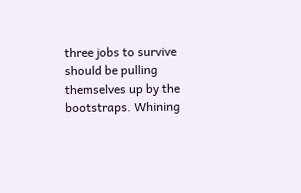three jobs to survive should be pulling themselves up by the bootstraps. Whining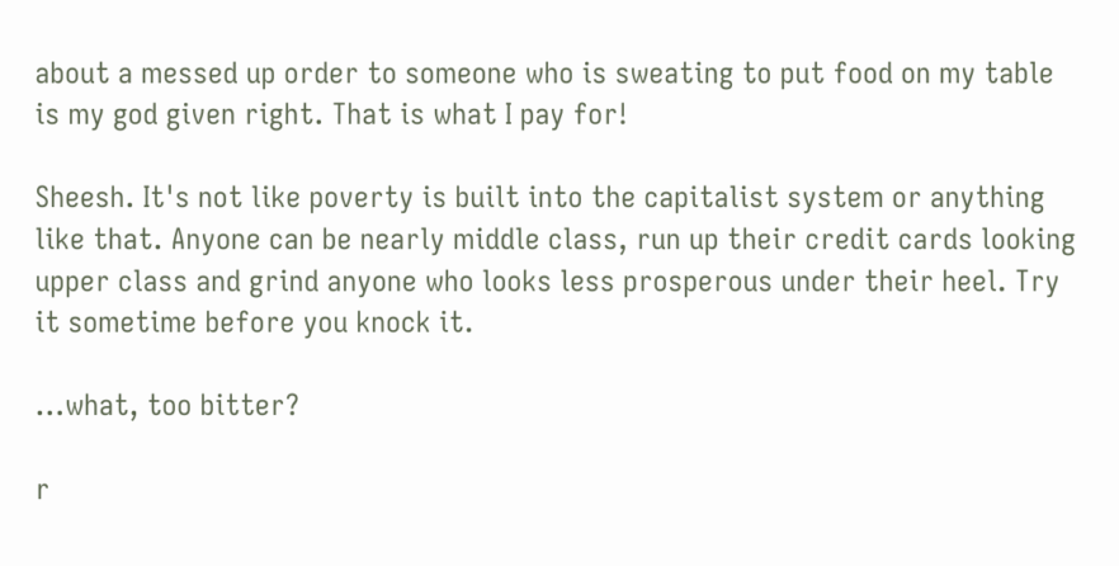about a messed up order to someone who is sweating to put food on my table is my god given right. That is what I pay for!

Sheesh. It's not like poverty is built into the capitalist system or anything like that. Anyone can be nearly middle class, run up their credit cards looking upper class and grind anyone who looks less prosperous under their heel. Try it sometime before you knock it.

...what, too bitter?

r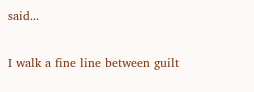said...

I walk a fine line between guilt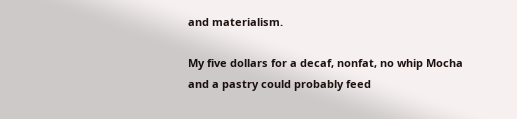and materialism.

My five dollars for a decaf, nonfat, no whip Mocha and a pastry could probably feed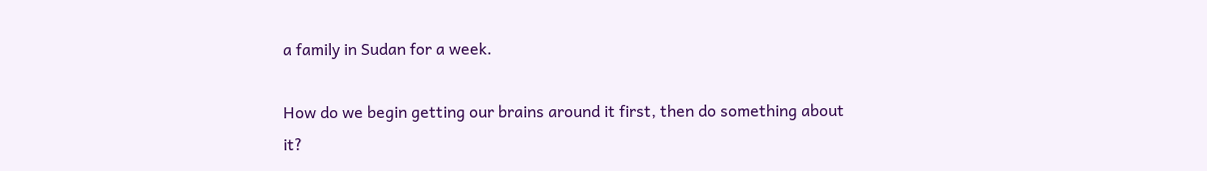a family in Sudan for a week.

How do we begin getting our brains around it first, then do something about it?